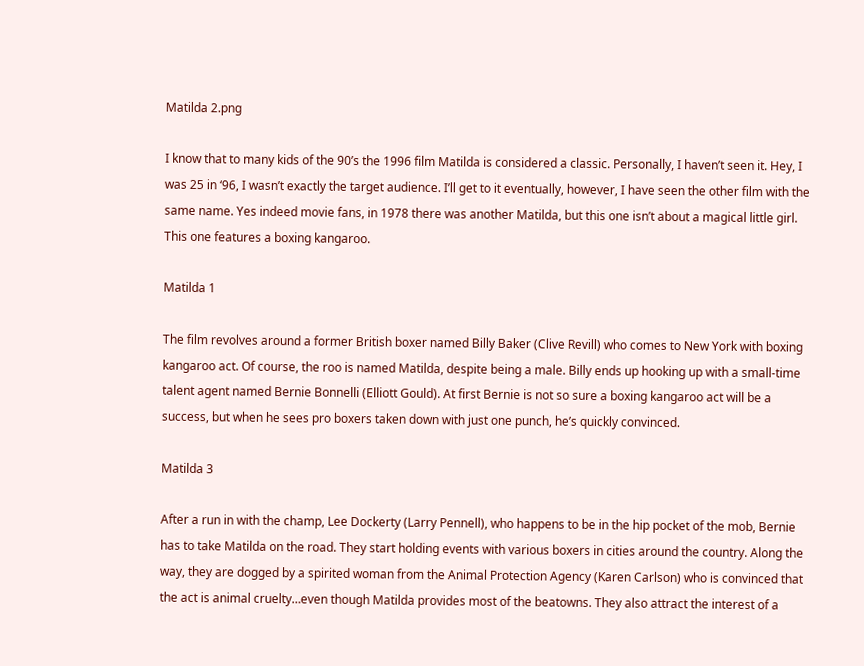Matilda 2.png

I know that to many kids of the 90’s the 1996 film Matilda is considered a classic. Personally, I haven’t seen it. Hey, I was 25 in ‘96, I wasn’t exactly the target audience. I’ll get to it eventually, however, I have seen the other film with the same name. Yes indeed movie fans, in 1978 there was another Matilda, but this one isn’t about a magical little girl. This one features a boxing kangaroo.

Matilda 1

The film revolves around a former British boxer named Billy Baker (Clive Revill) who comes to New York with boxing kangaroo act. Of course, the roo is named Matilda, despite being a male. Billy ends up hooking up with a small-time talent agent named Bernie Bonnelli (Elliott Gould). At first Bernie is not so sure a boxing kangaroo act will be a success, but when he sees pro boxers taken down with just one punch, he’s quickly convinced.

Matilda 3

After a run in with the champ, Lee Dockerty (Larry Pennell), who happens to be in the hip pocket of the mob, Bernie has to take Matilda on the road. They start holding events with various boxers in cities around the country. Along the way, they are dogged by a spirited woman from the Animal Protection Agency (Karen Carlson) who is convinced that the act is animal cruelty…even though Matilda provides most of the beatowns. They also attract the interest of a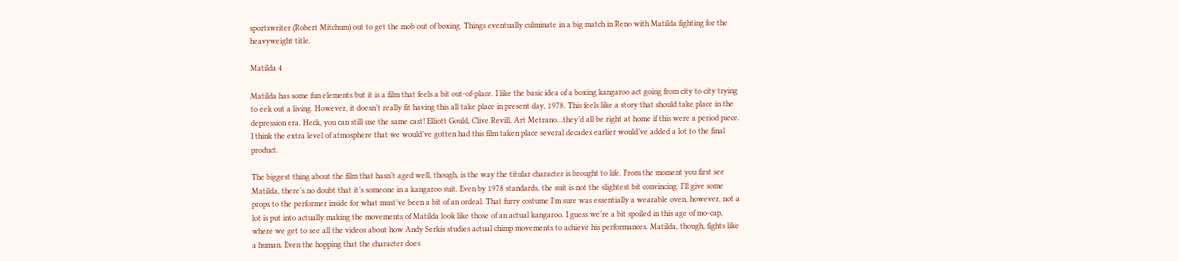sportswriter (Robert Mitchum) out to get the mob out of boxing. Things eventually culminate in a big match in Reno with Matilda fighting for the heavyweight title.

Matilda 4

Matilda has some fun elements but it is a film that feels a bit out-of-place. I like the basic idea of a boxing kangaroo act going from city to city trying to eek out a living. However, it doesn’t really fit having this all take place in present day, 1978. This feels like a story that should take place in the depression era. Heck, you can still use the same cast! Elliott Gould, Clive Revill, Art Metrano…they’d all be right at home if this were a period piece. I think the extra level of atmosphere that we would’ve gotten had this film taken place several decades earlier would’ve added a lot to the final product.

The biggest thing about the film that hasn’t aged well, though, is the way the titular character is brought to life. From the moment you first see Matilda, there’s no doubt that it’s someone in a kangaroo suit. Even by 1978 standards, the suit is not the slightest bit convincing. I’ll give some props to the performer inside for what must’ve been a bit of an ordeal. That furry costume I’m sure was essentially a wearable oven, however, not a lot is put into actually making the movements of Matilda look like those of an actual kangaroo. I guess we’re a bit spoiled in this age of mo-cap, where we get to see all the videos about how Andy Serkis studies actual chimp movements to achieve his performances. Matilda, though, fights like a human. Even the hopping that the character does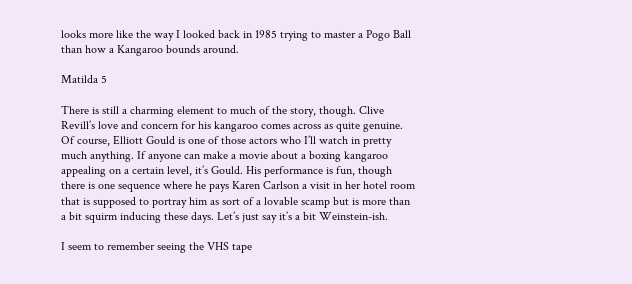looks more like the way I looked back in 1985 trying to master a Pogo Ball than how a Kangaroo bounds around.

Matilda 5

There is still a charming element to much of the story, though. Clive Revill’s love and concern for his kangaroo comes across as quite genuine. Of course, Elliott Gould is one of those actors who I’ll watch in pretty much anything. If anyone can make a movie about a boxing kangaroo appealing on a certain level, it’s Gould. His performance is fun, though there is one sequence where he pays Karen Carlson a visit in her hotel room that is supposed to portray him as sort of a lovable scamp but is more than a bit squirm inducing these days. Let’s just say it’s a bit Weinstein-ish.

I seem to remember seeing the VHS tape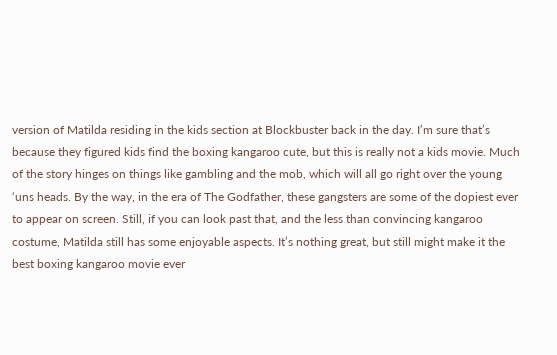version of Matilda residing in the kids section at Blockbuster back in the day. I’m sure that’s because they figured kids find the boxing kangaroo cute, but this is really not a kids movie. Much of the story hinges on things like gambling and the mob, which will all go right over the young ‘uns heads. By the way, in the era of The Godfather, these gangsters are some of the dopiest ever to appear on screen. Still, if you can look past that, and the less than convincing kangaroo costume, Matilda still has some enjoyable aspects. It’s nothing great, but still might make it the best boxing kangaroo movie ever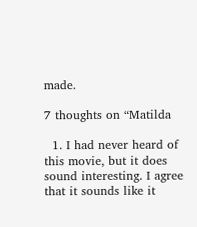made.

7 thoughts on “Matilda

  1. I had never heard of this movie, but it does sound interesting. I agree that it sounds like it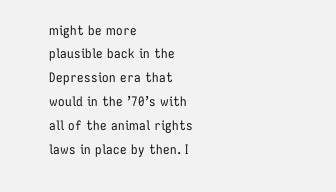might be more plausible back in the Depression era that would in the ’70’s with all of the animal rights laws in place by then. I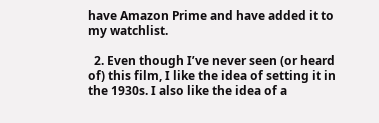have Amazon Prime and have added it to my watchlist.

  2. Even though I’ve never seen (or heard of) this film, I like the idea of setting it in the 1930s. I also like the idea of a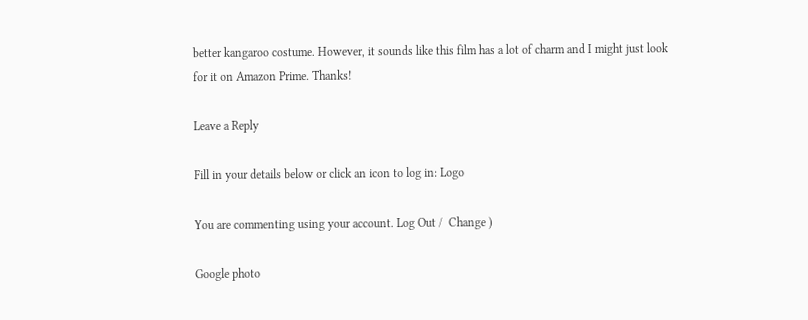better kangaroo costume. However, it sounds like this film has a lot of charm and I might just look for it on Amazon Prime. Thanks!

Leave a Reply

Fill in your details below or click an icon to log in: Logo

You are commenting using your account. Log Out /  Change )

Google photo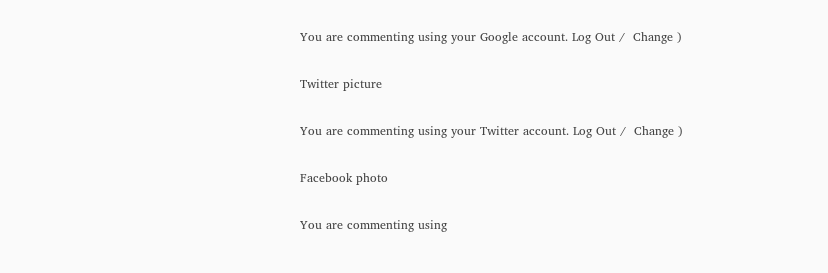You are commenting using your Google account. Log Out /  Change )

Twitter picture

You are commenting using your Twitter account. Log Out /  Change )

Facebook photo

You are commenting using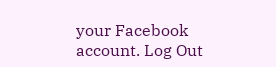your Facebook account. Log Out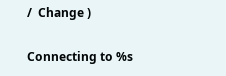/  Change )

Connecting to %s